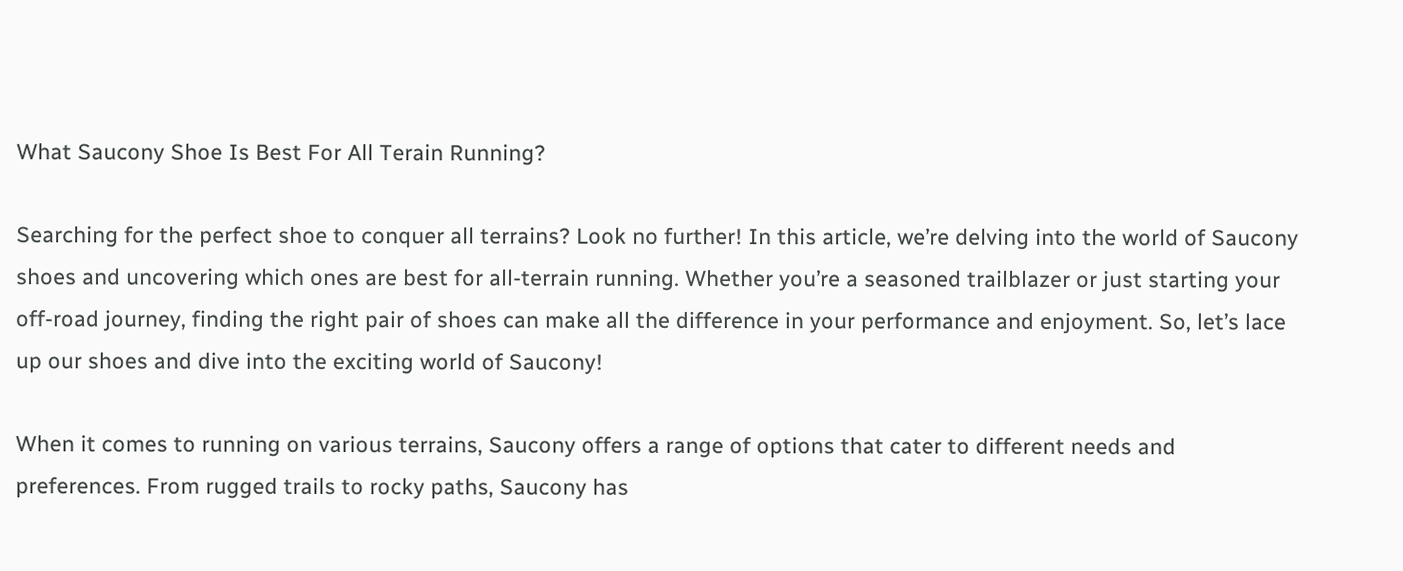What Saucony Shoe Is Best For All Terain Running?

Searching for the perfect shoe to conquer all terrains? Look no further! In this article, we’re delving into the world of Saucony shoes and uncovering which ones are best for all-terrain running. Whether you’re a seasoned trailblazer or just starting your off-road journey, finding the right pair of shoes can make all the difference in your performance and enjoyment. So, let’s lace up our shoes and dive into the exciting world of Saucony!

When it comes to running on various terrains, Saucony offers a range of options that cater to different needs and preferences. From rugged trails to rocky paths, Saucony has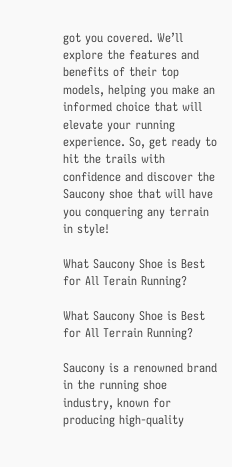got you covered. We’ll explore the features and benefits of their top models, helping you make an informed choice that will elevate your running experience. So, get ready to hit the trails with confidence and discover the Saucony shoe that will have you conquering any terrain in style!

What Saucony Shoe is Best for All Terain Running?

What Saucony Shoe is Best for All Terrain Running?

Saucony is a renowned brand in the running shoe industry, known for producing high-quality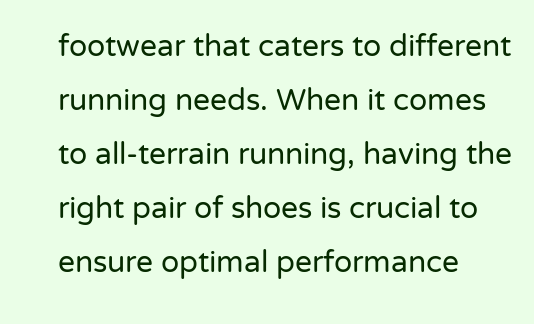footwear that caters to different running needs. When it comes to all-terrain running, having the right pair of shoes is crucial to ensure optimal performance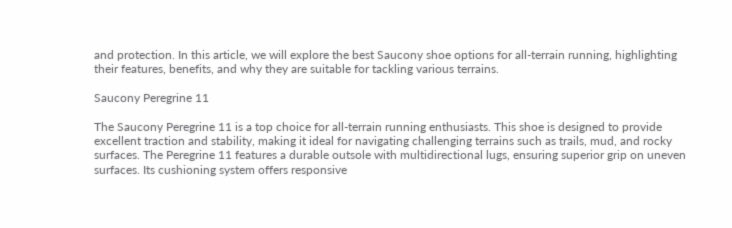and protection. In this article, we will explore the best Saucony shoe options for all-terrain running, highlighting their features, benefits, and why they are suitable for tackling various terrains.

Saucony Peregrine 11

The Saucony Peregrine 11 is a top choice for all-terrain running enthusiasts. This shoe is designed to provide excellent traction and stability, making it ideal for navigating challenging terrains such as trails, mud, and rocky surfaces. The Peregrine 11 features a durable outsole with multidirectional lugs, ensuring superior grip on uneven surfaces. Its cushioning system offers responsive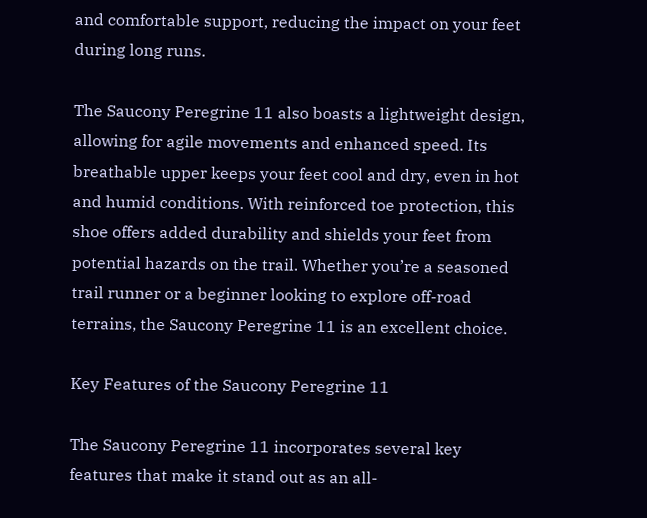and comfortable support, reducing the impact on your feet during long runs.

The Saucony Peregrine 11 also boasts a lightweight design, allowing for agile movements and enhanced speed. Its breathable upper keeps your feet cool and dry, even in hot and humid conditions. With reinforced toe protection, this shoe offers added durability and shields your feet from potential hazards on the trail. Whether you’re a seasoned trail runner or a beginner looking to explore off-road terrains, the Saucony Peregrine 11 is an excellent choice.

Key Features of the Saucony Peregrine 11

The Saucony Peregrine 11 incorporates several key features that make it stand out as an all-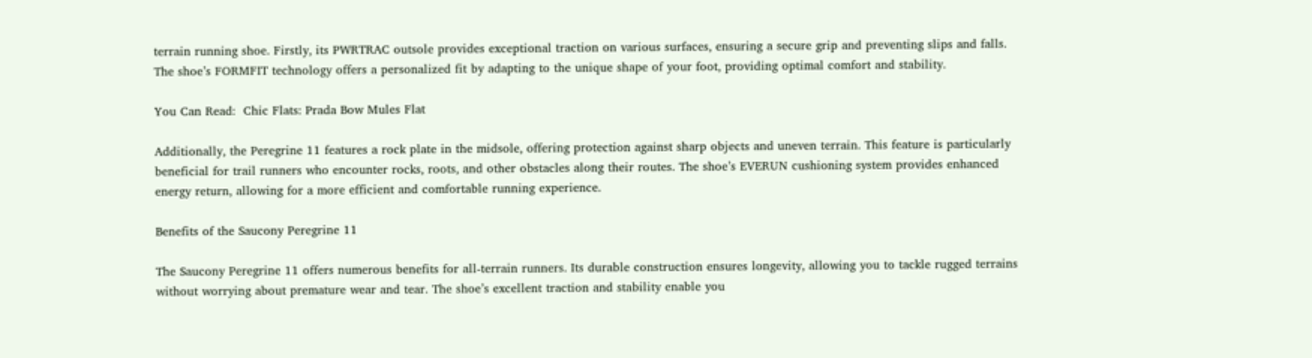terrain running shoe. Firstly, its PWRTRAC outsole provides exceptional traction on various surfaces, ensuring a secure grip and preventing slips and falls. The shoe’s FORMFIT technology offers a personalized fit by adapting to the unique shape of your foot, providing optimal comfort and stability.

You Can Read:  Chic Flats: Prada Bow Mules Flat

Additionally, the Peregrine 11 features a rock plate in the midsole, offering protection against sharp objects and uneven terrain. This feature is particularly beneficial for trail runners who encounter rocks, roots, and other obstacles along their routes. The shoe’s EVERUN cushioning system provides enhanced energy return, allowing for a more efficient and comfortable running experience.

Benefits of the Saucony Peregrine 11

The Saucony Peregrine 11 offers numerous benefits for all-terrain runners. Its durable construction ensures longevity, allowing you to tackle rugged terrains without worrying about premature wear and tear. The shoe’s excellent traction and stability enable you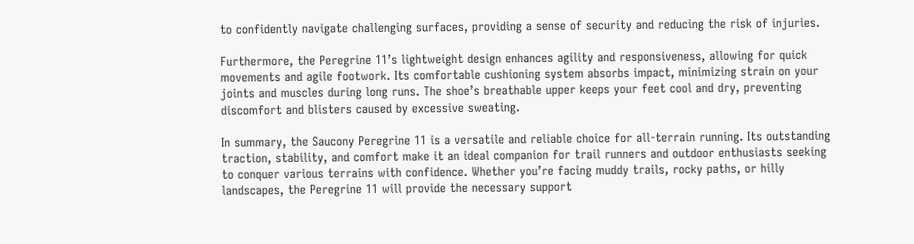to confidently navigate challenging surfaces, providing a sense of security and reducing the risk of injuries.

Furthermore, the Peregrine 11’s lightweight design enhances agility and responsiveness, allowing for quick movements and agile footwork. Its comfortable cushioning system absorbs impact, minimizing strain on your joints and muscles during long runs. The shoe’s breathable upper keeps your feet cool and dry, preventing discomfort and blisters caused by excessive sweating.

In summary, the Saucony Peregrine 11 is a versatile and reliable choice for all-terrain running. Its outstanding traction, stability, and comfort make it an ideal companion for trail runners and outdoor enthusiasts seeking to conquer various terrains with confidence. Whether you’re facing muddy trails, rocky paths, or hilly landscapes, the Peregrine 11 will provide the necessary support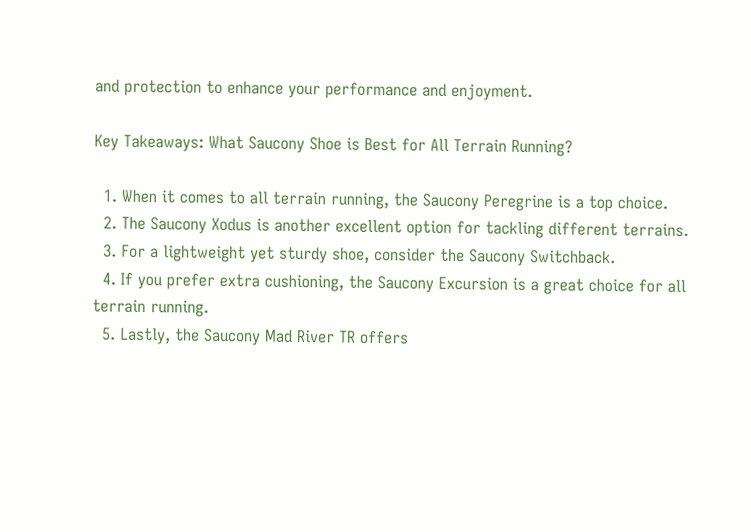and protection to enhance your performance and enjoyment.

Key Takeaways: What Saucony Shoe is Best for All Terrain Running?

  1. When it comes to all terrain running, the Saucony Peregrine is a top choice.
  2. The Saucony Xodus is another excellent option for tackling different terrains.
  3. For a lightweight yet sturdy shoe, consider the Saucony Switchback.
  4. If you prefer extra cushioning, the Saucony Excursion is a great choice for all terrain running.
  5. Lastly, the Saucony Mad River TR offers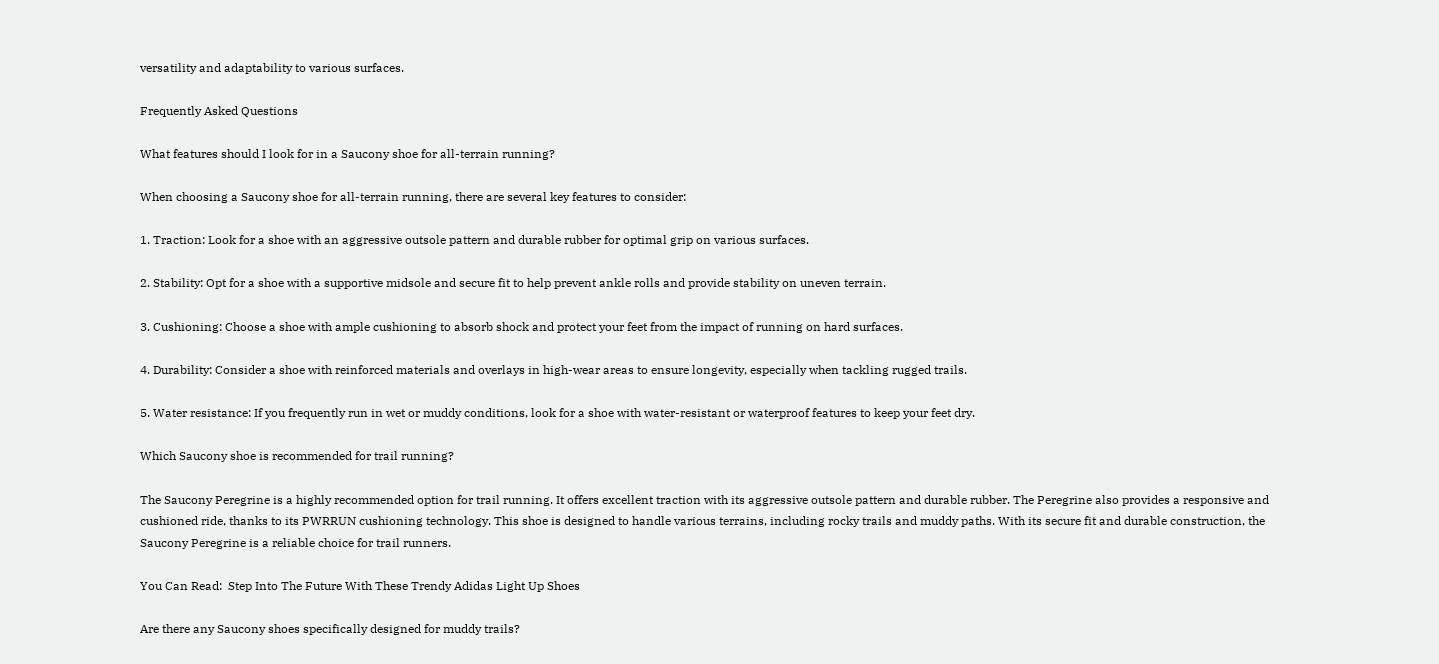versatility and adaptability to various surfaces.

Frequently Asked Questions

What features should I look for in a Saucony shoe for all-terrain running?

When choosing a Saucony shoe for all-terrain running, there are several key features to consider:

1. Traction: Look for a shoe with an aggressive outsole pattern and durable rubber for optimal grip on various surfaces.

2. Stability: Opt for a shoe with a supportive midsole and secure fit to help prevent ankle rolls and provide stability on uneven terrain.

3. Cushioning: Choose a shoe with ample cushioning to absorb shock and protect your feet from the impact of running on hard surfaces.

4. Durability: Consider a shoe with reinforced materials and overlays in high-wear areas to ensure longevity, especially when tackling rugged trails.

5. Water resistance: If you frequently run in wet or muddy conditions, look for a shoe with water-resistant or waterproof features to keep your feet dry.

Which Saucony shoe is recommended for trail running?

The Saucony Peregrine is a highly recommended option for trail running. It offers excellent traction with its aggressive outsole pattern and durable rubber. The Peregrine also provides a responsive and cushioned ride, thanks to its PWRRUN cushioning technology. This shoe is designed to handle various terrains, including rocky trails and muddy paths. With its secure fit and durable construction, the Saucony Peregrine is a reliable choice for trail runners.

You Can Read:  Step Into The Future With These Trendy Adidas Light Up Shoes

Are there any Saucony shoes specifically designed for muddy trails?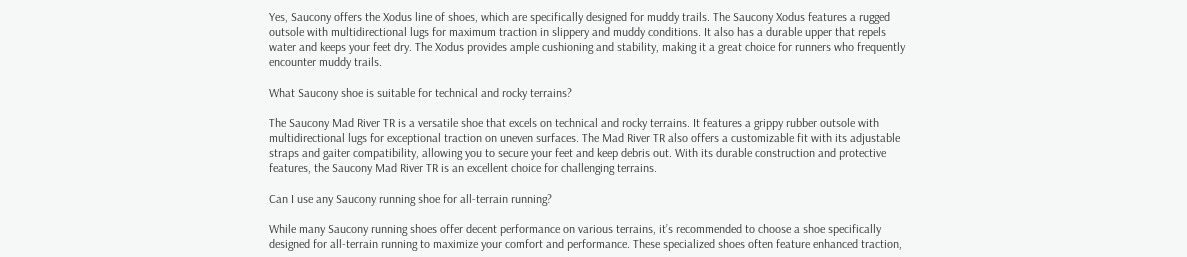Yes, Saucony offers the Xodus line of shoes, which are specifically designed for muddy trails. The Saucony Xodus features a rugged outsole with multidirectional lugs for maximum traction in slippery and muddy conditions. It also has a durable upper that repels water and keeps your feet dry. The Xodus provides ample cushioning and stability, making it a great choice for runners who frequently encounter muddy trails.

What Saucony shoe is suitable for technical and rocky terrains?

The Saucony Mad River TR is a versatile shoe that excels on technical and rocky terrains. It features a grippy rubber outsole with multidirectional lugs for exceptional traction on uneven surfaces. The Mad River TR also offers a customizable fit with its adjustable straps and gaiter compatibility, allowing you to secure your feet and keep debris out. With its durable construction and protective features, the Saucony Mad River TR is an excellent choice for challenging terrains.

Can I use any Saucony running shoe for all-terrain running?

While many Saucony running shoes offer decent performance on various terrains, it’s recommended to choose a shoe specifically designed for all-terrain running to maximize your comfort and performance. These specialized shoes often feature enhanced traction,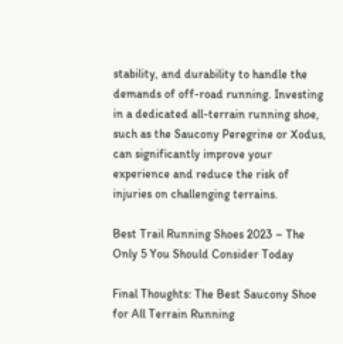stability, and durability to handle the demands of off-road running. Investing in a dedicated all-terrain running shoe, such as the Saucony Peregrine or Xodus, can significantly improve your experience and reduce the risk of injuries on challenging terrains.

Best Trail Running Shoes 2023 – The Only 5 You Should Consider Today

Final Thoughts: The Best Saucony Shoe for All Terrain Running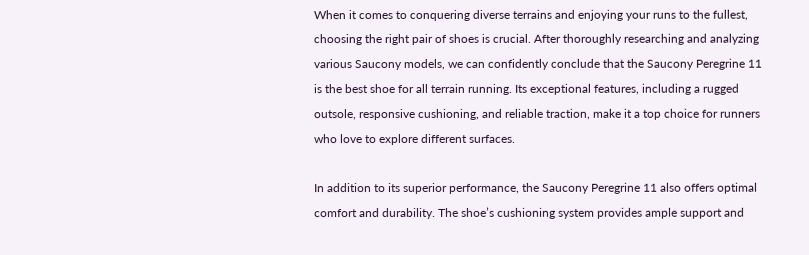When it comes to conquering diverse terrains and enjoying your runs to the fullest, choosing the right pair of shoes is crucial. After thoroughly researching and analyzing various Saucony models, we can confidently conclude that the Saucony Peregrine 11 is the best shoe for all terrain running. Its exceptional features, including a rugged outsole, responsive cushioning, and reliable traction, make it a top choice for runners who love to explore different surfaces.

In addition to its superior performance, the Saucony Peregrine 11 also offers optimal comfort and durability. The shoe’s cushioning system provides ample support and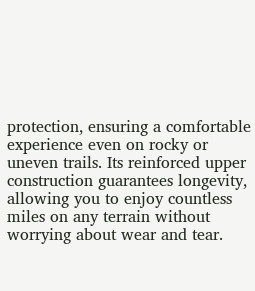protection, ensuring a comfortable experience even on rocky or uneven trails. Its reinforced upper construction guarantees longevity, allowing you to enjoy countless miles on any terrain without worrying about wear and tear.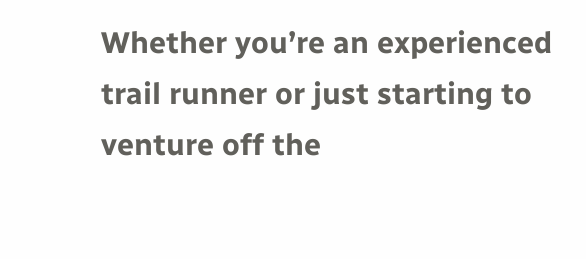Whether you’re an experienced trail runner or just starting to venture off the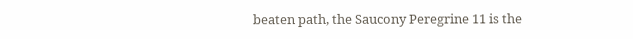beaten path, the Saucony Peregrine 11 is the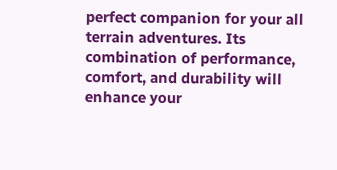perfect companion for your all terrain adventures. Its combination of performance, comfort, and durability will enhance your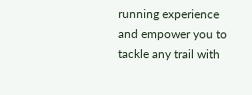running experience and empower you to tackle any trail with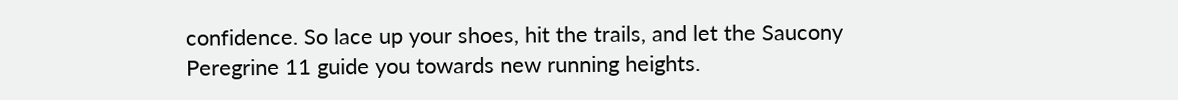confidence. So lace up your shoes, hit the trails, and let the Saucony Peregrine 11 guide you towards new running heights.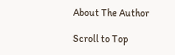About The Author

Scroll to Top